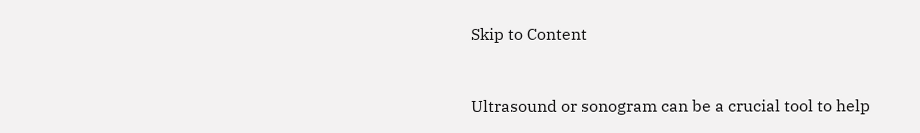Skip to Content


Ultrasound or sonogram can be a crucial tool to help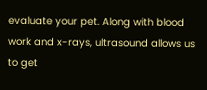evaluate your pet. Along with blood work and x-rays, ultrasound allows us to get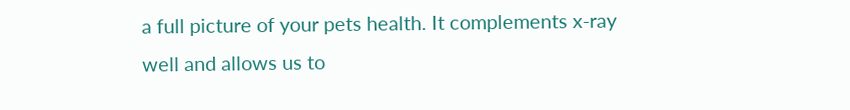a full picture of your pets health. It complements x-ray well and allows us to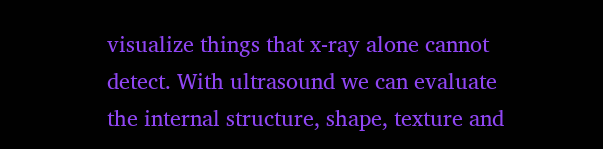visualize things that x-ray alone cannot detect. With ultrasound we can evaluate the internal structure, shape, texture and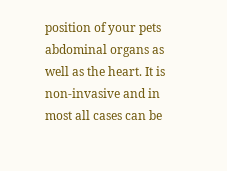position of your pets abdominal organs as well as the heart. It is non-invasive and in most all cases can be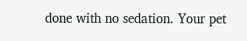done with no sedation. Your pet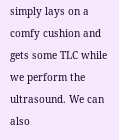simply lays on a comfy cushion and gets some TLC while we perform the ultrasound. We can also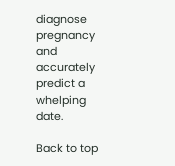diagnose pregnancy and accurately predict a whelping date.

Back to top